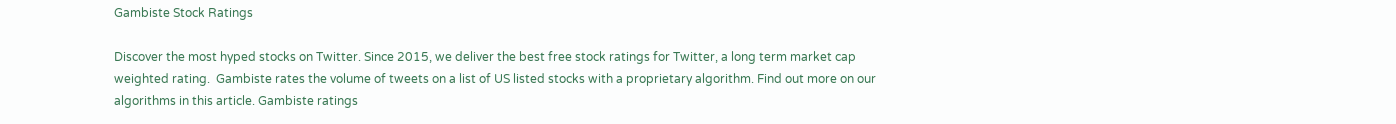Gambiste Stock Ratings

Discover the most hyped stocks on Twitter. Since 2015, we deliver the best free stock ratings for Twitter, a long term market cap weighted rating.  Gambiste rates the volume of tweets on a list of US listed stocks with a proprietary algorithm. Find out more on our algorithms in this article. Gambiste ratings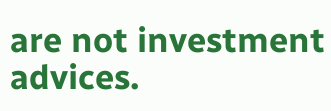are not investment advices.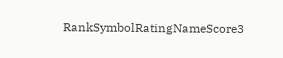RankSymbolRatingNameScore3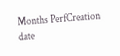Months PerfCreation date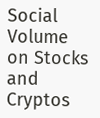Social Volume on Stocks and Cryptos